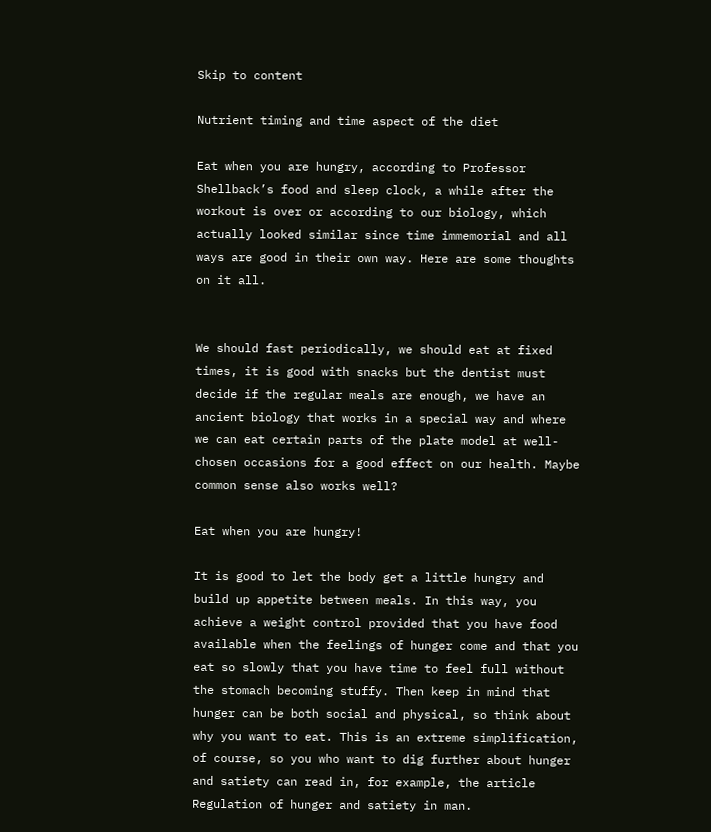Skip to content

Nutrient timing and time aspect of the diet

Eat when you are hungry, according to Professor Shellback’s food and sleep clock, a while after the workout is over or according to our biology, which actually looked similar since time immemorial and all ways are good in their own way. Here are some thoughts on it all.


We should fast periodically, we should eat at fixed times, it is good with snacks but the dentist must decide if the regular meals are enough, we have an ancient biology that works in a special way and where we can eat certain parts of the plate model at well-chosen occasions for a good effect on our health. Maybe common sense also works well?

Eat when you are hungry!

It is good to let the body get a little hungry and build up appetite between meals. In this way, you achieve a weight control provided that you have food available when the feelings of hunger come and that you eat so slowly that you have time to feel full without the stomach becoming stuffy. Then keep in mind that hunger can be both social and physical, so think about why you want to eat. This is an extreme simplification, of course, so you who want to dig further about hunger and satiety can read in, for example, the article Regulation of hunger and satiety in man.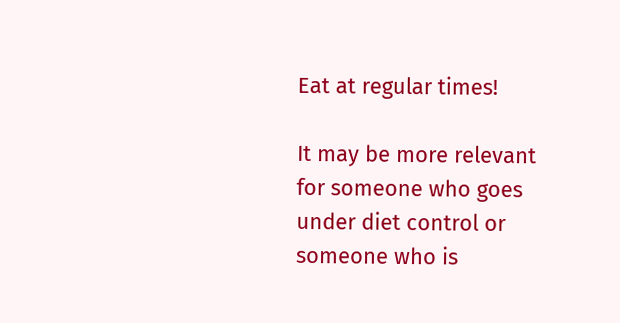Eat at regular times!

It may be more relevant for someone who goes under diet control or someone who is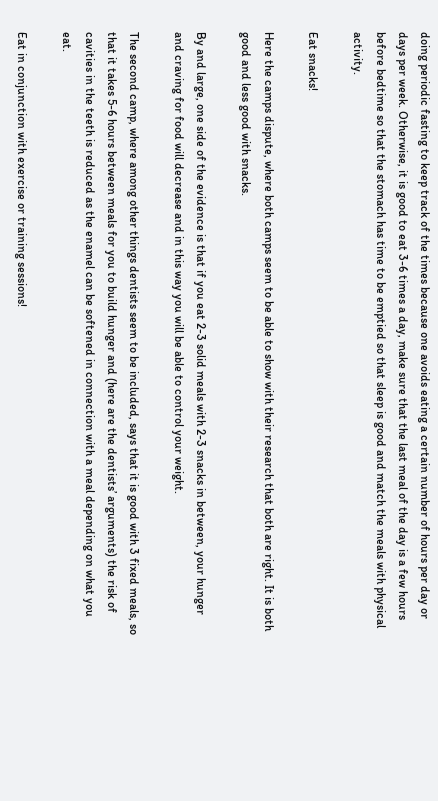doing periodic fasting to keep track of the times because one avoids eating a certain number of hours per day or days per week. Otherwise, it is good to eat 3-6 times a day, make sure that the last meal of the day is a few hours before bedtime so that the stomach has time to be emptied so that sleep is good and match the meals with physical activity.

Eat snacks!

Here the camps dispute, where both camps seem to be able to show with their research that both are right. It is both good and less good with snacks.

By and large, one side of the evidence is that if you eat 2-3 solid meals with 2-3 snacks in between, your hunger and craving for food will decrease and in this way you will be able to control your weight.

The second camp, where among other things dentists seem to be included, says that it is good with 3 fixed meals, so that it takes 5-6 hours between meals for you to build hunger and (here are the dentists’ arguments) the risk of cavities in the teeth is reduced as the enamel can be softened in connection with a meal depending on what you eat.

Eat in conjunction with exercise or training sessions!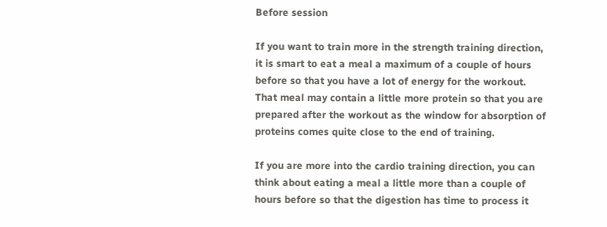Before session

If you want to train more in the strength training direction, it is smart to eat a meal a maximum of a couple of hours before so that you have a lot of energy for the workout. That meal may contain a little more protein so that you are prepared after the workout as the window for absorption of proteins comes quite close to the end of training.

If you are more into the cardio training direction, you can think about eating a meal a little more than a couple of hours before so that the digestion has time to process it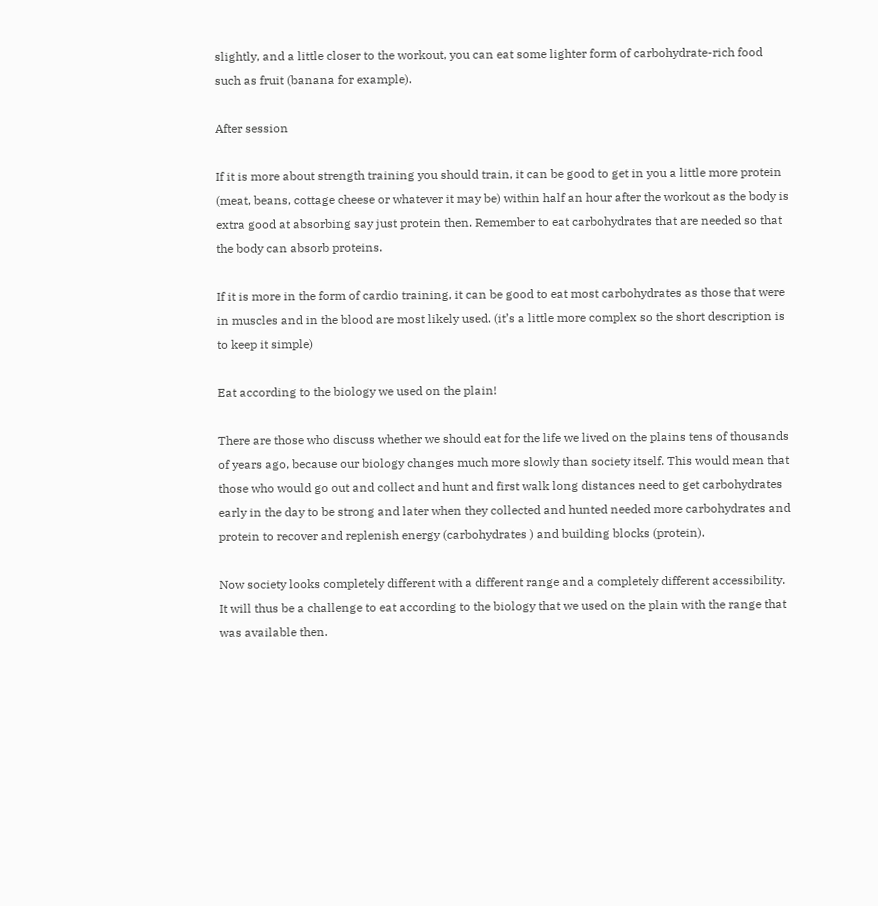slightly, and a little closer to the workout, you can eat some lighter form of carbohydrate-rich food such as fruit (banana for example).

After session

If it is more about strength training you should train, it can be good to get in you a little more protein (meat, beans, cottage cheese or whatever it may be) within half an hour after the workout as the body is extra good at absorbing say just protein then. Remember to eat carbohydrates that are needed so that the body can absorb proteins.

If it is more in the form of cardio training, it can be good to eat most carbohydrates as those that were in muscles and in the blood are most likely used. (it’s a little more complex so the short description is to keep it simple)

Eat according to the biology we used on the plain!

There are those who discuss whether we should eat for the life we lived on the plains tens of thousands of years ago, because our biology changes much more slowly than society itself. This would mean that those who would go out and collect and hunt and first walk long distances need to get carbohydrates early in the day to be strong and later when they collected and hunted needed more carbohydrates and protein to recover and replenish energy (carbohydrates ) and building blocks (protein).

Now society looks completely different with a different range and a completely different accessibility. It will thus be a challenge to eat according to the biology that we used on the plain with the range that was available then.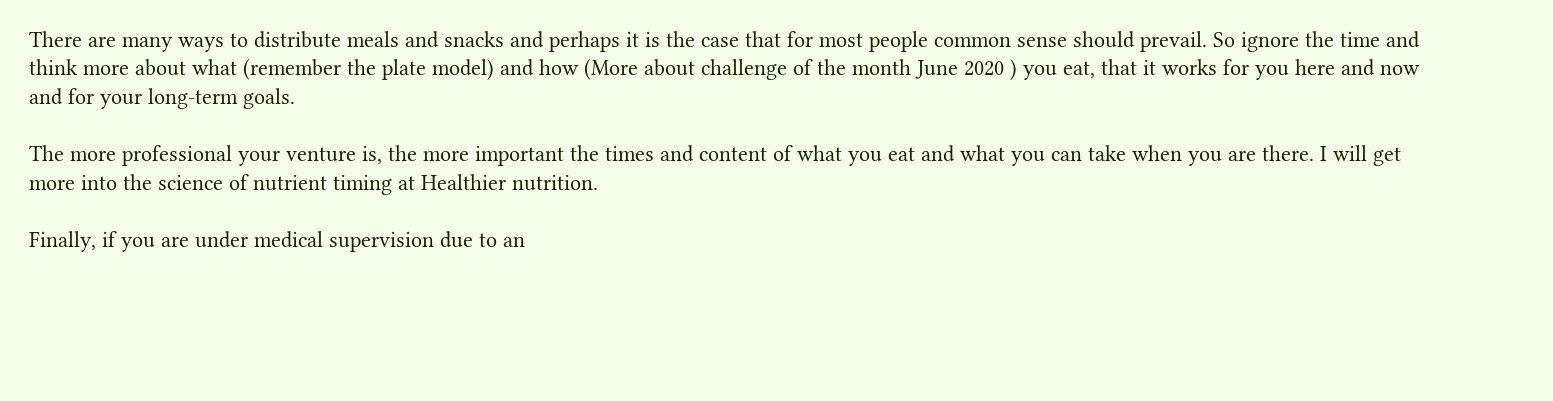There are many ways to distribute meals and snacks and perhaps it is the case that for most people common sense should prevail. So ignore the time and think more about what (remember the plate model) and how (More about challenge of the month June 2020 ) you eat, that it works for you here and now and for your long-term goals.

The more professional your venture is, the more important the times and content of what you eat and what you can take when you are there. I will get more into the science of nutrient timing at Healthier nutrition.

Finally, if you are under medical supervision due to an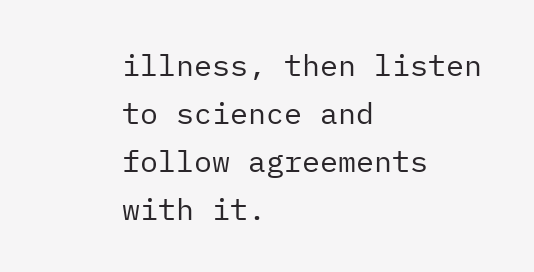illness, then listen to science and follow agreements with it.